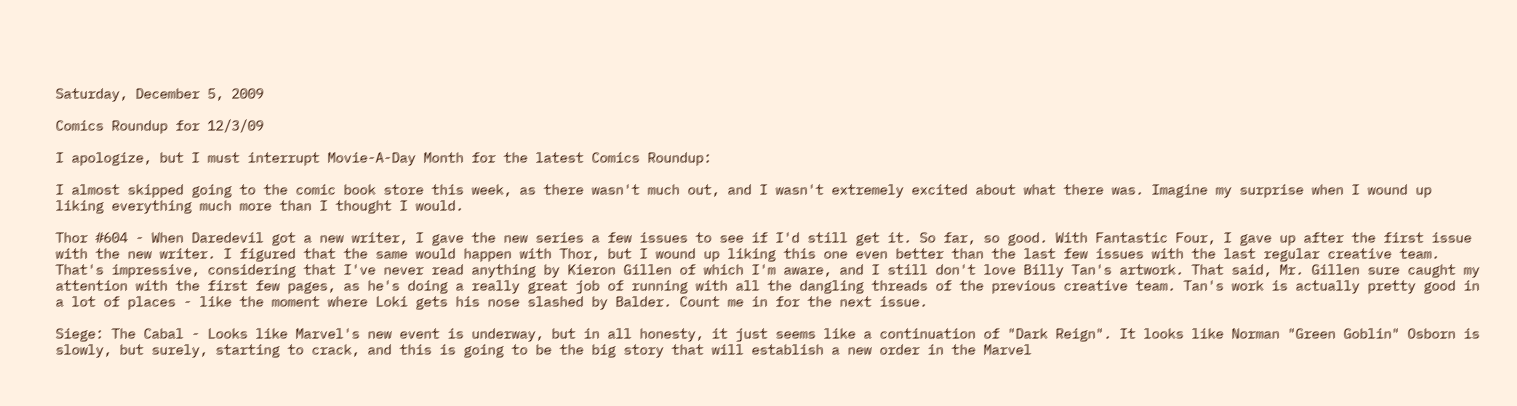Saturday, December 5, 2009

Comics Roundup for 12/3/09

I apologize, but I must interrupt Movie-A-Day Month for the latest Comics Roundup:

I almost skipped going to the comic book store this week, as there wasn't much out, and I wasn't extremely excited about what there was. Imagine my surprise when I wound up liking everything much more than I thought I would.

Thor #604 - When Daredevil got a new writer, I gave the new series a few issues to see if I'd still get it. So far, so good. With Fantastic Four, I gave up after the first issue with the new writer. I figured that the same would happen with Thor, but I wound up liking this one even better than the last few issues with the last regular creative team. That's impressive, considering that I've never read anything by Kieron Gillen of which I'm aware, and I still don't love Billy Tan's artwork. That said, Mr. Gillen sure caught my attention with the first few pages, as he's doing a really great job of running with all the dangling threads of the previous creative team. Tan's work is actually pretty good in a lot of places - like the moment where Loki gets his nose slashed by Balder. Count me in for the next issue.

Siege: The Cabal - Looks like Marvel's new event is underway, but in all honesty, it just seems like a continuation of "Dark Reign". It looks like Norman "Green Goblin" Osborn is slowly, but surely, starting to crack, and this is going to be the big story that will establish a new order in the Marvel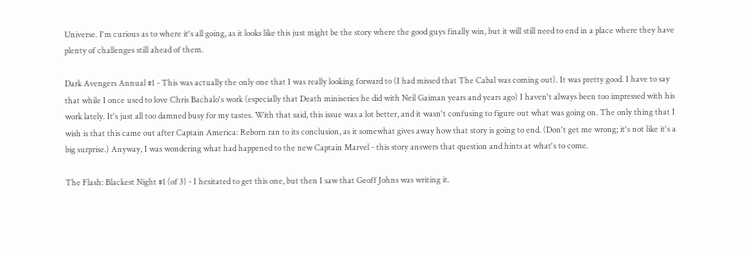Universe. I'm curious as to where it's all going, as it looks like this just might be the story where the good guys finally win, but it will still need to end in a place where they have plenty of challenges still ahead of them.

Dark Avengers Annual #1 - This was actually the only one that I was really looking forward to (I had missed that The Cabal was coming out). It was pretty good. I have to say that while I once used to love Chris Bachalo's work (especially that Death miniseries he did with Neil Gaiman years and years ago) I haven't always been too impressed with his work lately. It's just all too damned busy for my tastes. With that said, this issue was a lot better, and it wasn't confusing to figure out what was going on. The only thing that I wish is that this came out after Captain America: Reborn ran to its conclusion, as it somewhat gives away how that story is going to end. (Don't get me wrong; it's not like it's a big surprise.) Anyway, I was wondering what had happened to the new Captain Marvel - this story answers that question and hints at what's to come.

The Flash: Blackest Night #1 (of 3) - I hesitated to get this one, but then I saw that Geoff Johns was writing it.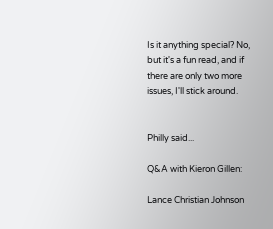Is it anything special? No, but it's a fun read, and if there are only two more issues, I'll stick around.


Philly said...

Q&A with Kieron Gillen:

Lance Christian Johnson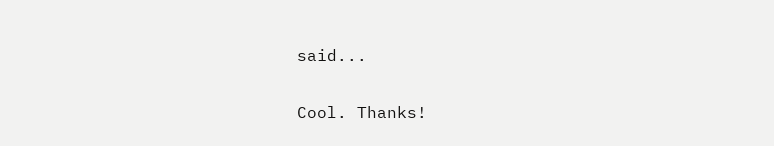said...

Cool. Thanks!